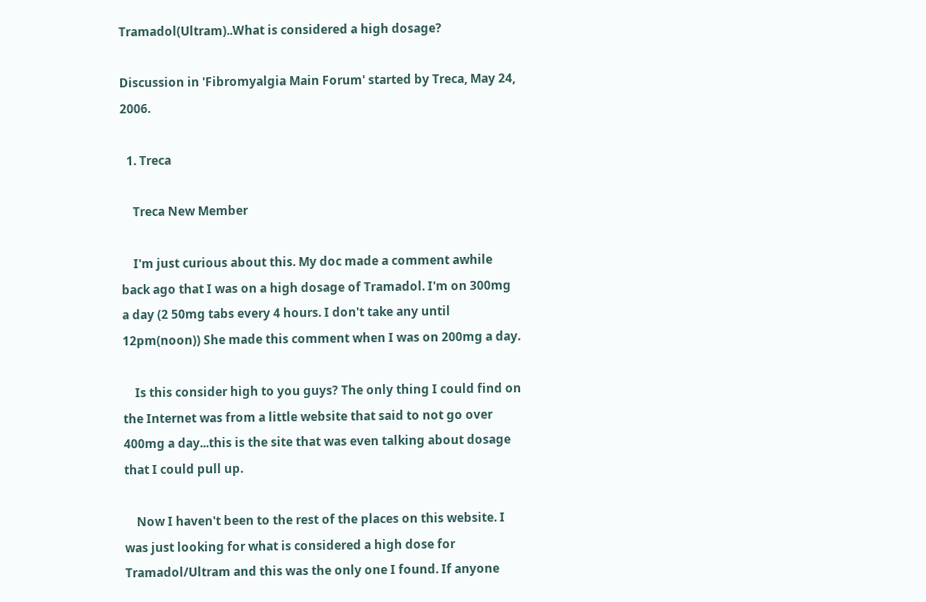Tramadol(Ultram)..What is considered a high dosage?

Discussion in 'Fibromyalgia Main Forum' started by Treca, May 24, 2006.

  1. Treca

    Treca New Member

    I'm just curious about this. My doc made a comment awhile back ago that I was on a high dosage of Tramadol. I'm on 300mg a day (2 50mg tabs every 4 hours. I don't take any until 12pm(noon)) She made this comment when I was on 200mg a day.

    Is this consider high to you guys? The only thing I could find on the Internet was from a little website that said to not go over 400mg a day...this is the site that was even talking about dosage that I could pull up.

    Now I haven't been to the rest of the places on this website. I was just looking for what is considered a high dose for Tramadol/Ultram and this was the only one I found. If anyone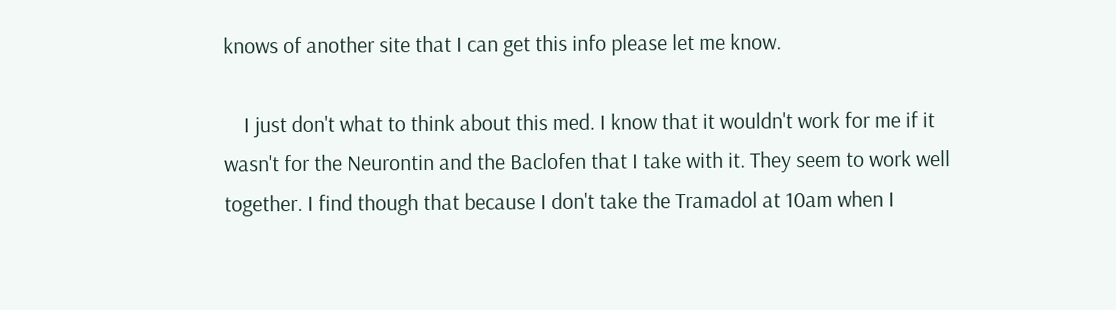knows of another site that I can get this info please let me know.

    I just don't what to think about this med. I know that it wouldn't work for me if it wasn't for the Neurontin and the Baclofen that I take with it. They seem to work well together. I find though that because I don't take the Tramadol at 10am when I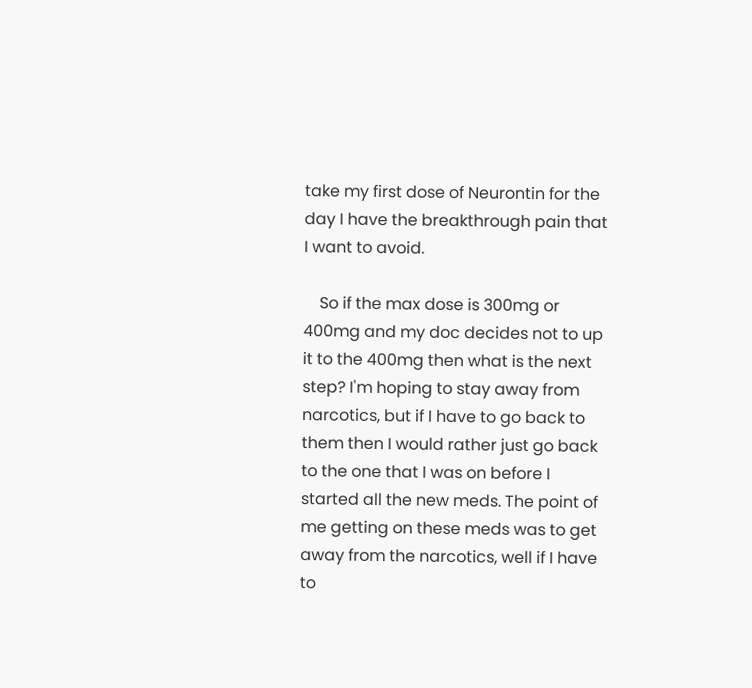take my first dose of Neurontin for the day I have the breakthrough pain that I want to avoid.

    So if the max dose is 300mg or 400mg and my doc decides not to up it to the 400mg then what is the next step? I'm hoping to stay away from narcotics, but if I have to go back to them then I would rather just go back to the one that I was on before I started all the new meds. The point of me getting on these meds was to get away from the narcotics, well if I have to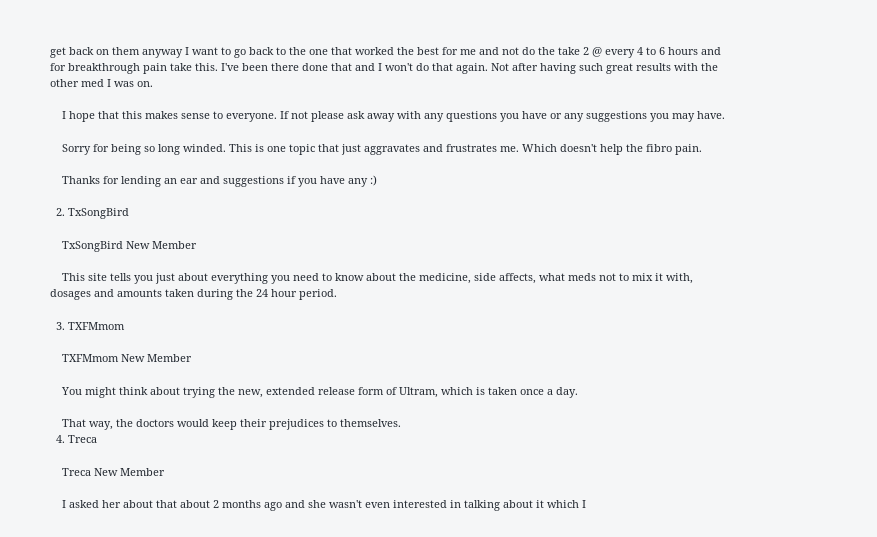get back on them anyway I want to go back to the one that worked the best for me and not do the take 2 @ every 4 to 6 hours and for breakthrough pain take this. I've been there done that and I won't do that again. Not after having such great results with the other med I was on.

    I hope that this makes sense to everyone. If not please ask away with any questions you have or any suggestions you may have.

    Sorry for being so long winded. This is one topic that just aggravates and frustrates me. Which doesn't help the fibro pain.

    Thanks for lending an ear and suggestions if you have any :)

  2. TxSongBird

    TxSongBird New Member

    This site tells you just about everything you need to know about the medicine, side affects, what meds not to mix it with, dosages and amounts taken during the 24 hour period.

  3. TXFMmom

    TXFMmom New Member

    You might think about trying the new, extended release form of Ultram, which is taken once a day.

    That way, the doctors would keep their prejudices to themselves.
  4. Treca

    Treca New Member

    I asked her about that about 2 months ago and she wasn't even interested in talking about it which I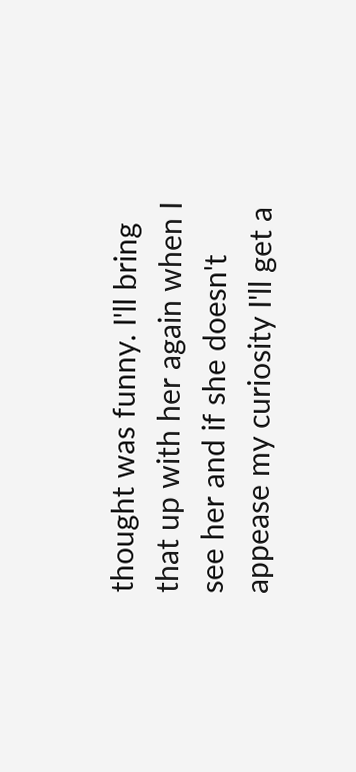thought was funny. I'll bring that up with her again when I see her and if she doesn't appease my curiosity I'll get a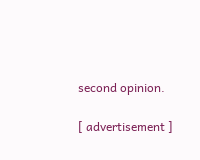second opinion.

[ advertisement ]